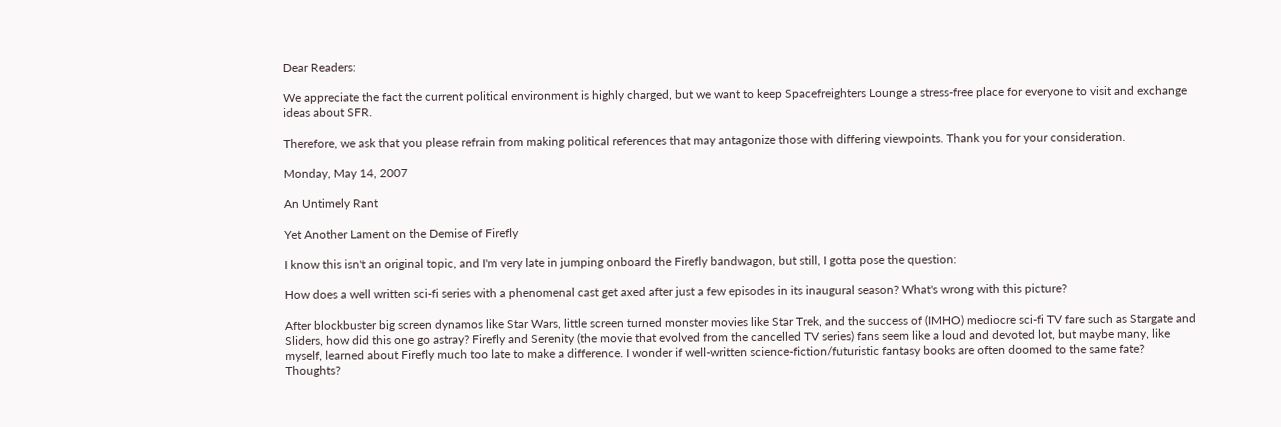Dear Readers:

We appreciate the fact the current political environment is highly charged, but we want to keep Spacefreighters Lounge a stress-free place for everyone to visit and exchange ideas about SFR.

Therefore, we ask that you please refrain from making political references that may antagonize those with differing viewpoints. Thank you for your consideration.

Monday, May 14, 2007

An Untimely Rant

Yet Another Lament on the Demise of Firefly

I know this isn't an original topic, and I'm very late in jumping onboard the Firefly bandwagon, but still, I gotta pose the question:

How does a well written sci-fi series with a phenomenal cast get axed after just a few episodes in its inaugural season? What's wrong with this picture?

After blockbuster big screen dynamos like Star Wars, little screen turned monster movies like Star Trek, and the success of (IMHO) mediocre sci-fi TV fare such as Stargate and Sliders, how did this one go astray? Firefly and Serenity (the movie that evolved from the cancelled TV series) fans seem like a loud and devoted lot, but maybe many, like myself, learned about Firefly much too late to make a difference. I wonder if well-written science-fiction/futuristic fantasy books are often doomed to the same fate? Thoughts?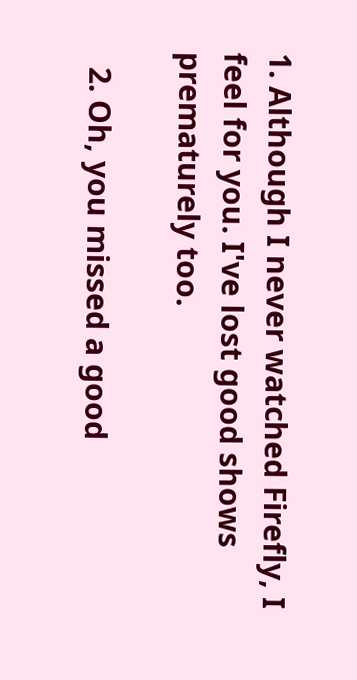1. Although I never watched Firefly, I feel for you. I've lost good shows prematurely too.

  2. Oh, you missed a good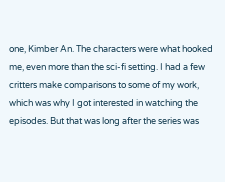one, Kimber An. The characters were what hooked me, even more than the sci-fi setting. I had a few critters make comparisons to some of my work, which was why I got interested in watching the episodes. But that was long after the series was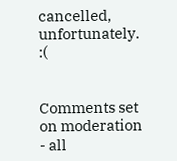cancelled, unfortunately. :(


Comments set on moderation - all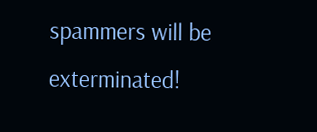spammers will be exterminated!